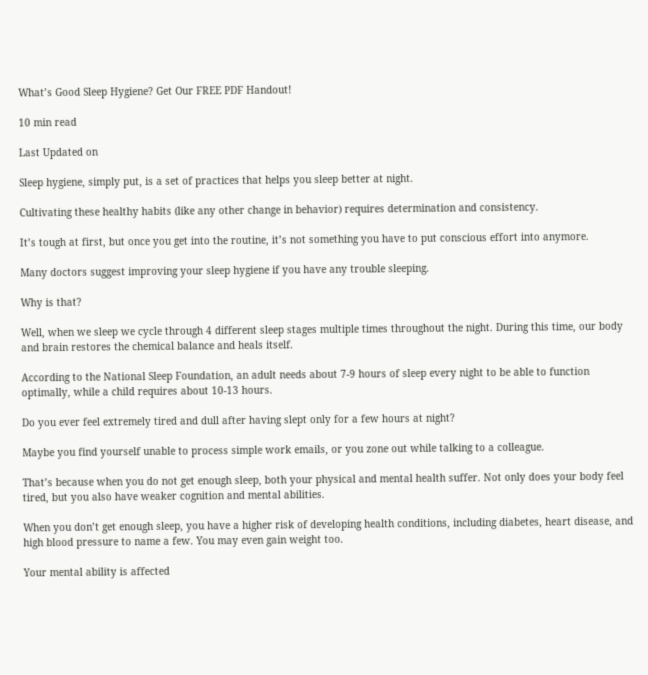What’s Good Sleep Hygiene? Get Our FREE PDF Handout!

10 min read

Last Updated on

Sleep hygiene, simply put, is a set of practices that helps you sleep better at night.

Cultivating these healthy habits (like any other change in behavior) requires determination and consistency.

It’s tough at first, but once you get into the routine, it’s not something you have to put conscious effort into anymore.

Many doctors suggest improving your sleep hygiene if you have any trouble sleeping.

Why is that?

Well, when we sleep we cycle through 4 different sleep stages multiple times throughout the night. During this time, our body and brain restores the chemical balance and heals itself.

According to the National Sleep Foundation, an adult needs about 7-9 hours of sleep every night to be able to function optimally, while a child requires about 10-13 hours.

Do you ever feel extremely tired and dull after having slept only for a few hours at night?

Maybe you find yourself unable to process simple work emails, or you zone out while talking to a colleague.

That’s because when you do not get enough sleep, both your physical and mental health suffer. Not only does your body feel tired, but you also have weaker cognition and mental abilities.

When you don’t get enough sleep, you have a higher risk of developing health conditions, including diabetes, heart disease, and high blood pressure to name a few. You may even gain weight too.

Your mental ability is affected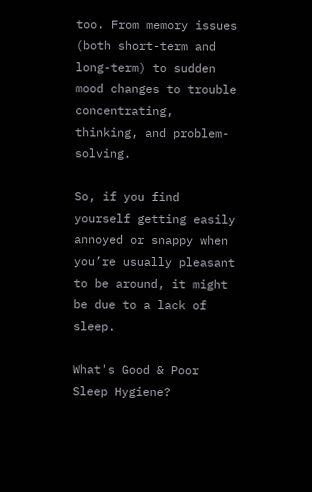too. From memory issues (both short-term and long-term) to sudden mood changes to trouble concentrating, thinking, and problem-solving.

So, if you find yourself getting easily annoyed or snappy when you’re usually pleasant to be around, it might be due to a lack of sleep.

What's Good & Poor Sleep Hygiene?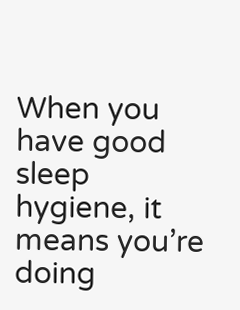When you have good sleep hygiene, it means you’re doing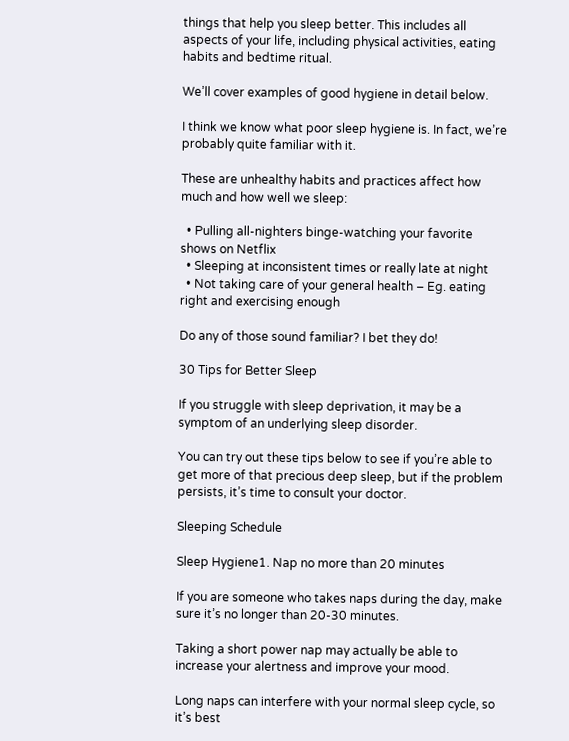things that help you sleep better. This includes all aspects of your life, including physical activities, eating habits and bedtime ritual.

We’ll cover examples of good hygiene in detail below.

I think we know what poor sleep hygiene is. In fact, we’re probably quite familiar with it.

These are unhealthy habits and practices affect how much and how well we sleep:

  • Pulling all-nighters binge-watching your favorite shows on Netflix
  • Sleeping at inconsistent times or really late at night
  • Not taking care of your general health – Eg. eating right and exercising enough

Do any of those sound familiar? I bet they do!

30 Tips for Better Sleep

If you struggle with sleep deprivation, it may be a symptom of an underlying sleep disorder.

You can try out these tips below to see if you’re able to get more of that precious deep sleep, but if the problem persists, it’s time to consult your doctor.

Sleeping Schedule

Sleep Hygiene1. Nap no more than 20 minutes

If you are someone who takes naps during the day, make sure it’s no longer than 20-30 minutes.

Taking a short power nap may actually be able to increase your alertness and improve your mood.

Long naps can interfere with your normal sleep cycle, so it’s best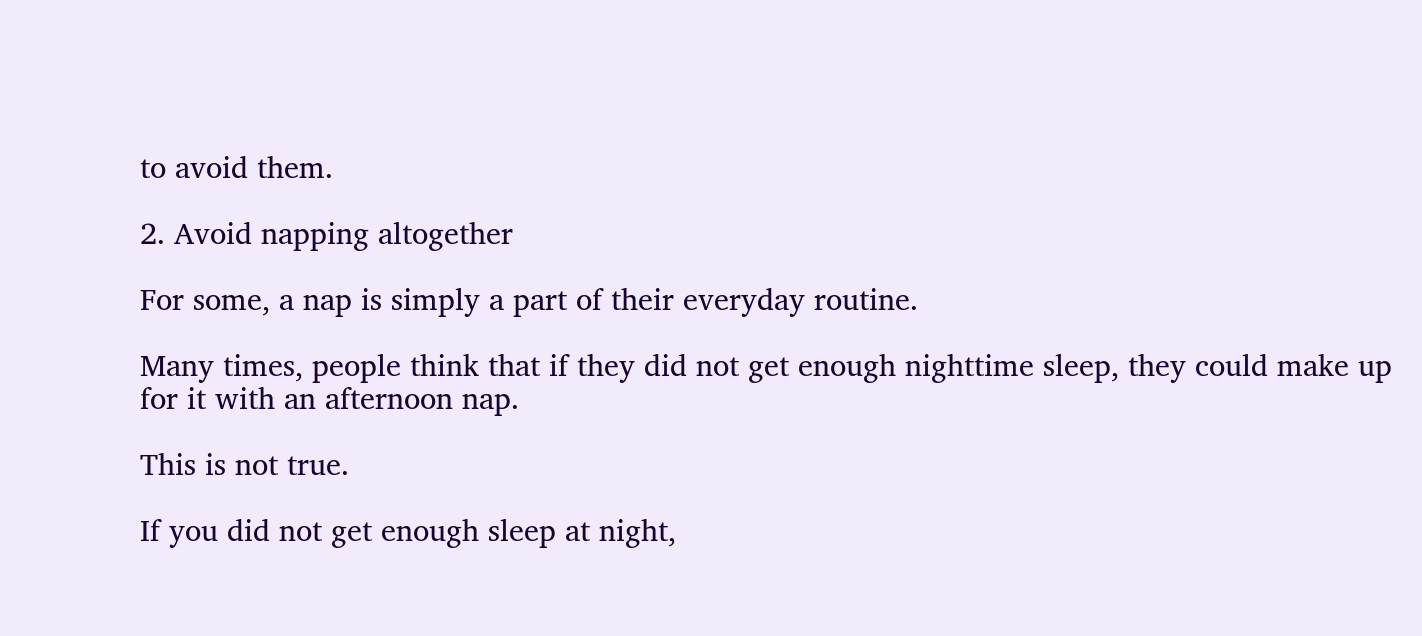to avoid them.

2. Avoid napping altogether

For some, a nap is simply a part of their everyday routine.

Many times, people think that if they did not get enough nighttime sleep, they could make up for it with an afternoon nap.

This is not true.

If you did not get enough sleep at night,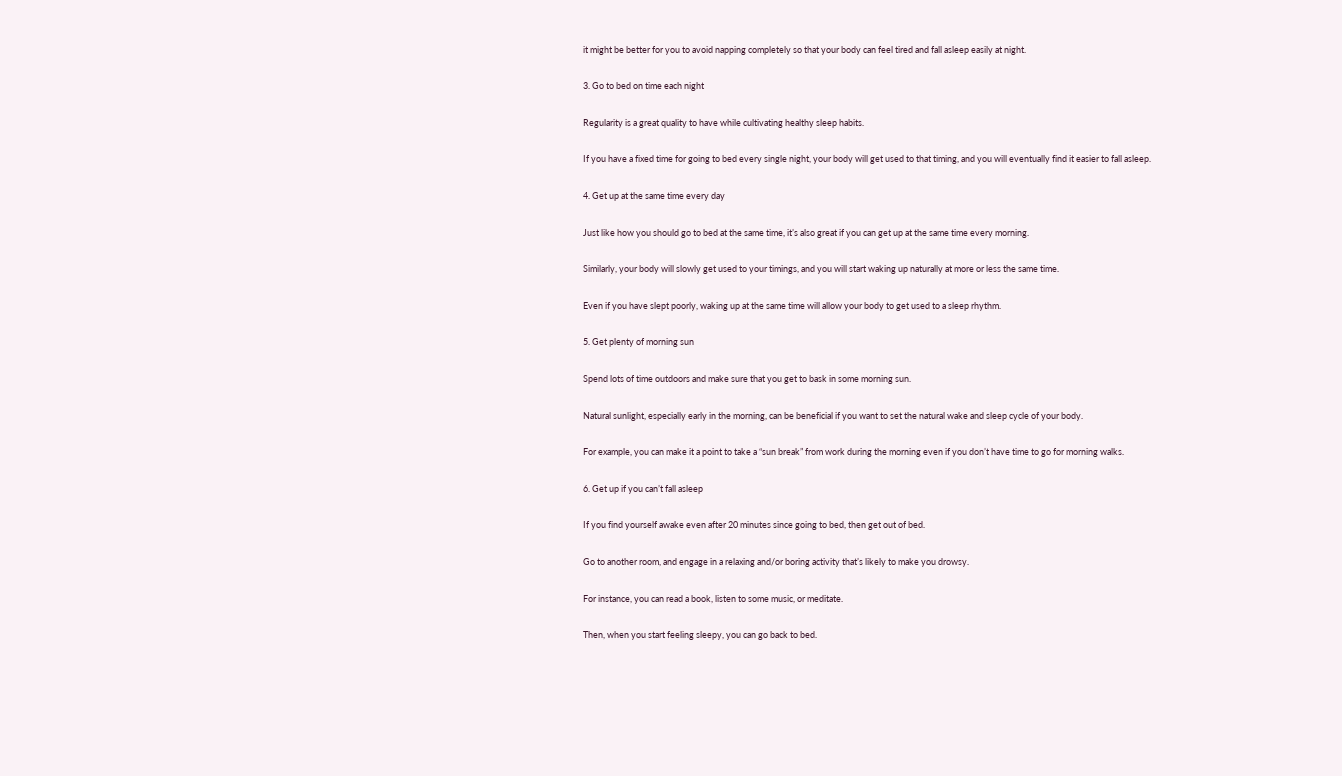it might be better for you to avoid napping completely so that your body can feel tired and fall asleep easily at night.

3. Go to bed on time each night

Regularity is a great quality to have while cultivating healthy sleep habits.

If you have a fixed time for going to bed every single night, your body will get used to that timing, and you will eventually find it easier to fall asleep.

4. Get up at the same time every day

Just like how you should go to bed at the same time, it’s also great if you can get up at the same time every morning.

Similarly, your body will slowly get used to your timings, and you will start waking up naturally at more or less the same time.

Even if you have slept poorly, waking up at the same time will allow your body to get used to a sleep rhythm.

5. Get plenty of morning sun

Spend lots of time outdoors and make sure that you get to bask in some morning sun.

Natural sunlight, especially early in the morning, can be beneficial if you want to set the natural wake and sleep cycle of your body.

For example, you can make it a point to take a “sun break” from work during the morning even if you don’t have time to go for morning walks.

6. Get up if you can’t fall asleep

If you find yourself awake even after 20 minutes since going to bed, then get out of bed.

Go to another room, and engage in a relaxing and/or boring activity that’s likely to make you drowsy.

For instance, you can read a book, listen to some music, or meditate.

Then, when you start feeling sleepy, you can go back to bed.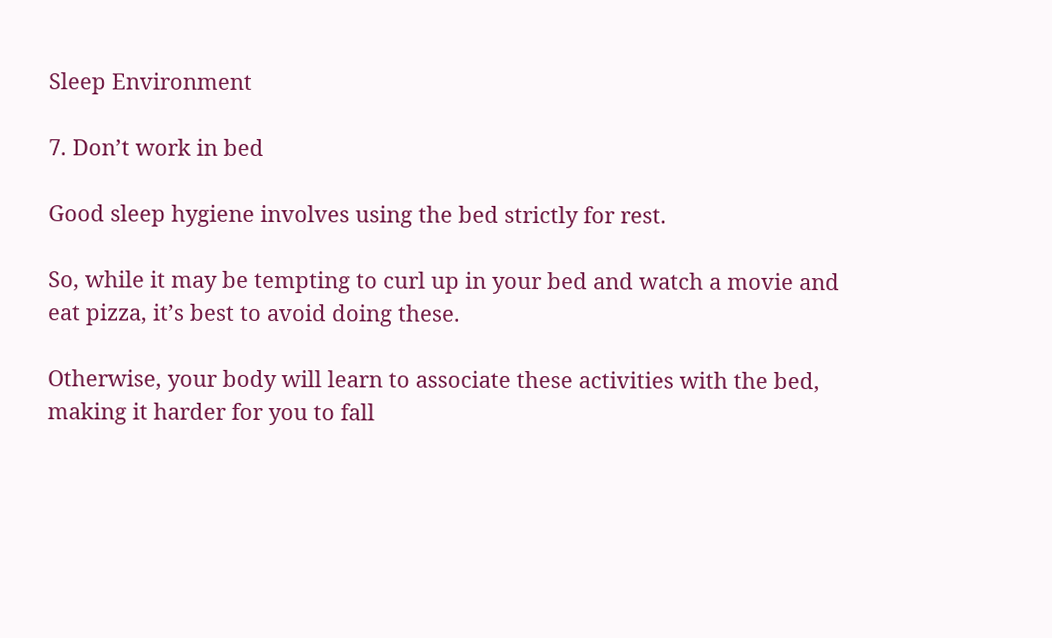Sleep Environment

7. Don’t work in bed

Good sleep hygiene involves using the bed strictly for rest.

So, while it may be tempting to curl up in your bed and watch a movie and eat pizza, it’s best to avoid doing these.

Otherwise, your body will learn to associate these activities with the bed, making it harder for you to fall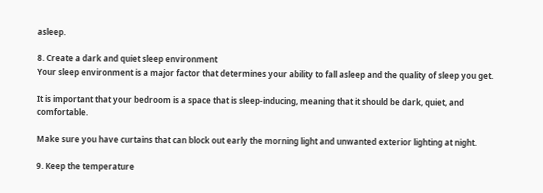asleep.

8. Create a dark and quiet sleep environment
Your sleep environment is a major factor that determines your ability to fall asleep and the quality of sleep you get.

It is important that your bedroom is a space that is sleep-inducing, meaning that it should be dark, quiet, and comfortable.

Make sure you have curtains that can block out early the morning light and unwanted exterior lighting at night.

9. Keep the temperature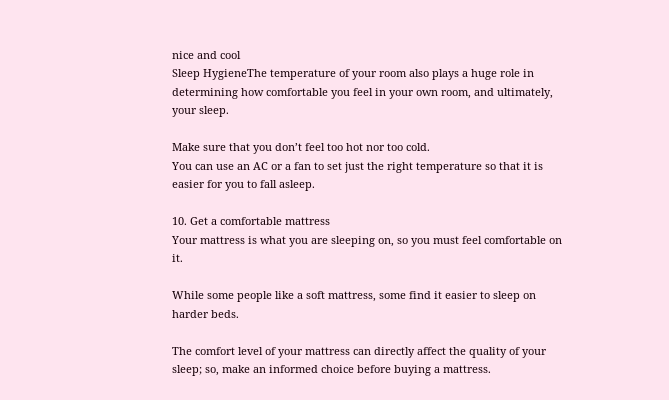nice and cool
Sleep HygieneThe temperature of your room also plays a huge role in determining how comfortable you feel in your own room, and ultimately, your sleep.

Make sure that you don’t feel too hot nor too cold.
You can use an AC or a fan to set just the right temperature so that it is easier for you to fall asleep.

10. Get a comfortable mattress
Your mattress is what you are sleeping on, so you must feel comfortable on it.

While some people like a soft mattress, some find it easier to sleep on harder beds.

The comfort level of your mattress can directly affect the quality of your sleep; so, make an informed choice before buying a mattress.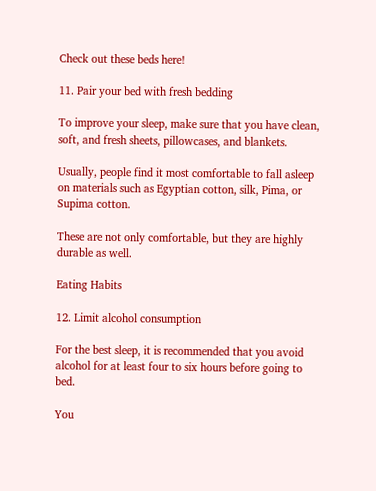Check out these beds here!

11. Pair your bed with fresh bedding

To improve your sleep, make sure that you have clean, soft, and fresh sheets, pillowcases, and blankets.

Usually, people find it most comfortable to fall asleep on materials such as Egyptian cotton, silk, Pima, or Supima cotton.

These are not only comfortable, but they are highly durable as well.

Eating Habits

12. Limit alcohol consumption

For the best sleep, it is recommended that you avoid alcohol for at least four to six hours before going to bed.

You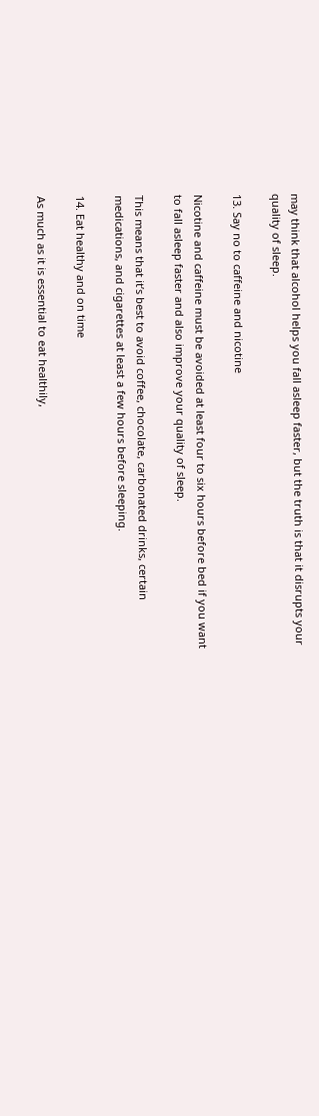may think that alcohol helps you fall asleep faster, but the truth is that it disrupts your quality of sleep.

13. Say no to caffeine and nicotine

Nicotine and caffeine must be avoided at least four to six hours before bed if you want to fall asleep faster and also improve your quality of sleep.

This means that it’s best to avoid coffee, chocolate, carbonated drinks, certain medications, and cigarettes at least a few hours before sleeping.

14. Eat healthy and on time

As much as it is essential to eat healthily,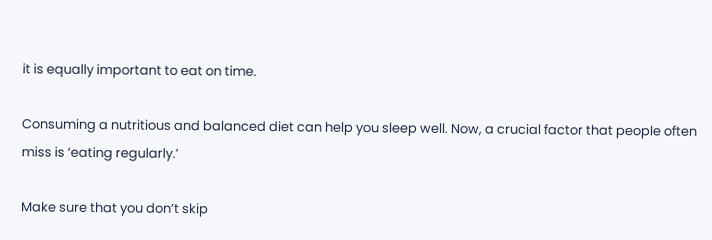it is equally important to eat on time.

Consuming a nutritious and balanced diet can help you sleep well. Now, a crucial factor that people often miss is ‘eating regularly.’

Make sure that you don’t skip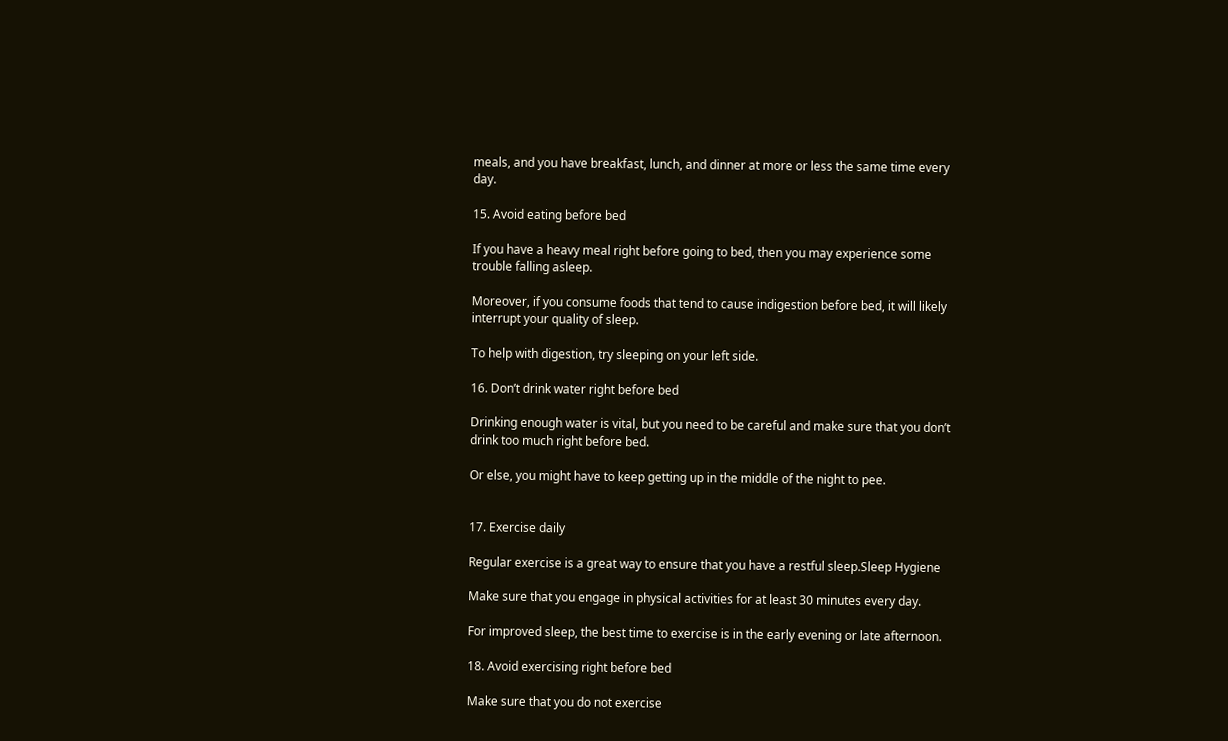meals, and you have breakfast, lunch, and dinner at more or less the same time every day.

15. Avoid eating before bed

If you have a heavy meal right before going to bed, then you may experience some trouble falling asleep.

Moreover, if you consume foods that tend to cause indigestion before bed, it will likely interrupt your quality of sleep.

To help with digestion, try sleeping on your left side.

16. Don’t drink water right before bed

Drinking enough water is vital, but you need to be careful and make sure that you don’t drink too much right before bed.

Or else, you might have to keep getting up in the middle of the night to pee.


17. Exercise daily

Regular exercise is a great way to ensure that you have a restful sleep.Sleep Hygiene

Make sure that you engage in physical activities for at least 30 minutes every day.

For improved sleep, the best time to exercise is in the early evening or late afternoon.

18. Avoid exercising right before bed

Make sure that you do not exercise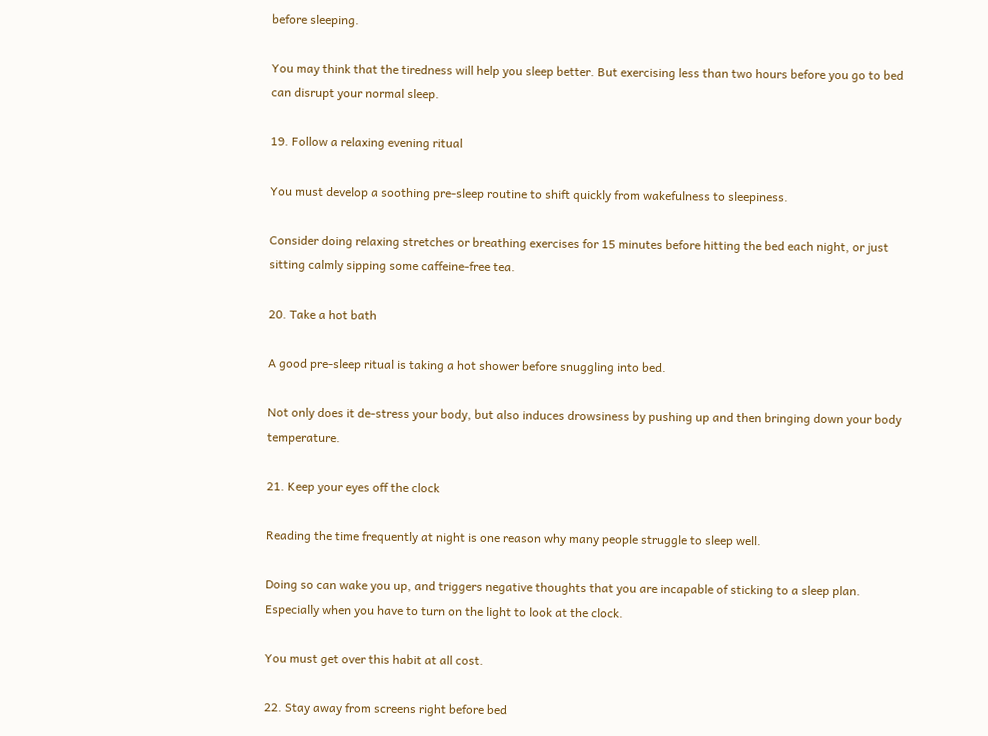before sleeping.

You may think that the tiredness will help you sleep better. But exercising less than two hours before you go to bed can disrupt your normal sleep.

19. Follow a relaxing evening ritual

You must develop a soothing pre-sleep routine to shift quickly from wakefulness to sleepiness.

Consider doing relaxing stretches or breathing exercises for 15 minutes before hitting the bed each night, or just sitting calmly sipping some caffeine-free tea.

20. Take a hot bath

A good pre-sleep ritual is taking a hot shower before snuggling into bed.

Not only does it de-stress your body, but also induces drowsiness by pushing up and then bringing down your body temperature.

21. Keep your eyes off the clock

Reading the time frequently at night is one reason why many people struggle to sleep well.

Doing so can wake you up, and triggers negative thoughts that you are incapable of sticking to a sleep plan. Especially when you have to turn on the light to look at the clock.

You must get over this habit at all cost.

22. Stay away from screens right before bed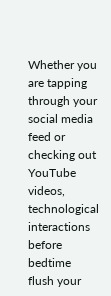Whether you are tapping through your social media feed or checking out YouTube videos, technological interactions before bedtime flush your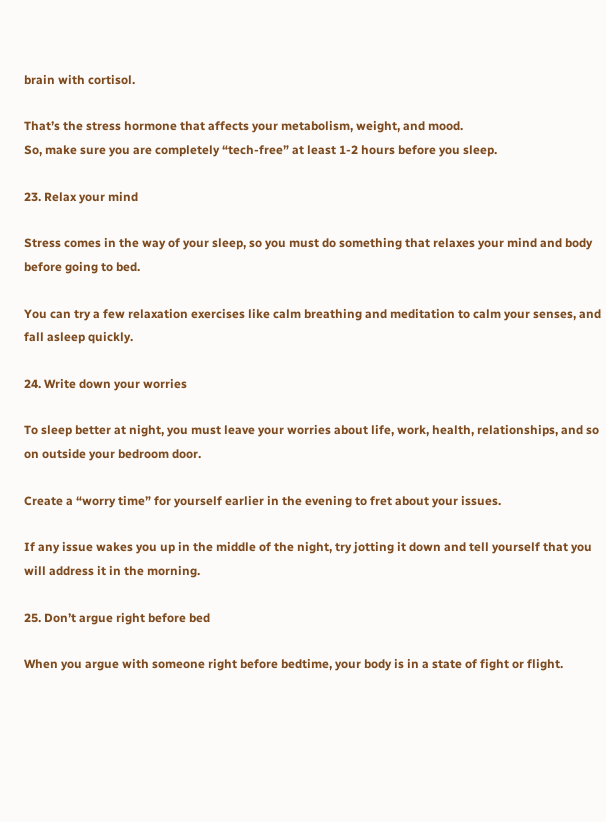brain with cortisol.

That’s the stress hormone that affects your metabolism, weight, and mood.
So, make sure you are completely “tech-free” at least 1-2 hours before you sleep.

23. Relax your mind

Stress comes in the way of your sleep, so you must do something that relaxes your mind and body before going to bed.

You can try a few relaxation exercises like calm breathing and meditation to calm your senses, and fall asleep quickly.

24. Write down your worries

To sleep better at night, you must leave your worries about life, work, health, relationships, and so on outside your bedroom door.

Create a “worry time” for yourself earlier in the evening to fret about your issues.

If any issue wakes you up in the middle of the night, try jotting it down and tell yourself that you will address it in the morning.

25. Don’t argue right before bed

When you argue with someone right before bedtime, your body is in a state of fight or flight.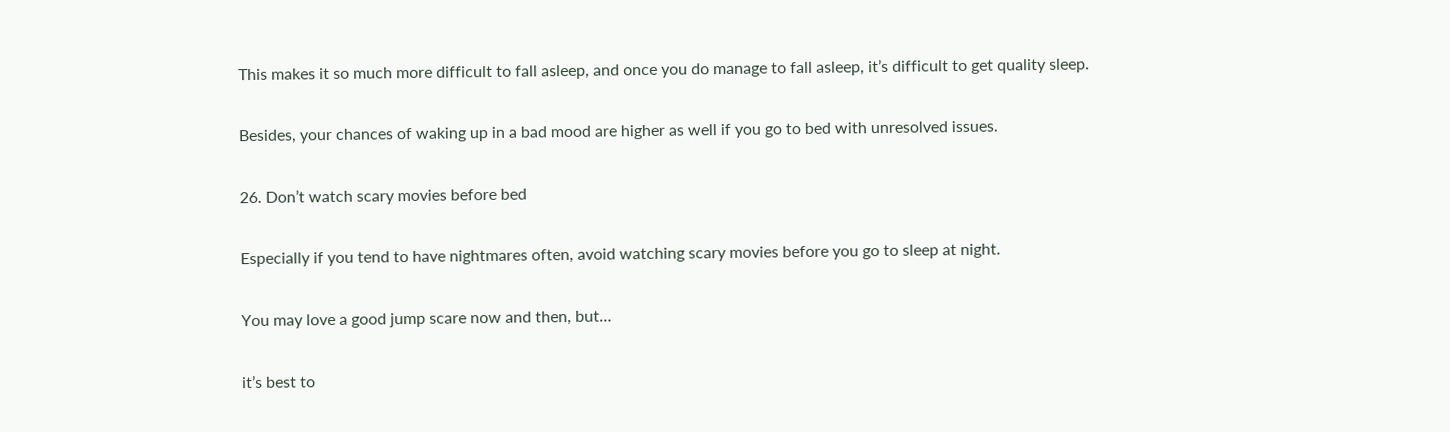This makes it so much more difficult to fall asleep, and once you do manage to fall asleep, it’s difficult to get quality sleep.

Besides, your chances of waking up in a bad mood are higher as well if you go to bed with unresolved issues.

26. Don’t watch scary movies before bed

Especially if you tend to have nightmares often, avoid watching scary movies before you go to sleep at night.

You may love a good jump scare now and then, but…

it’s best to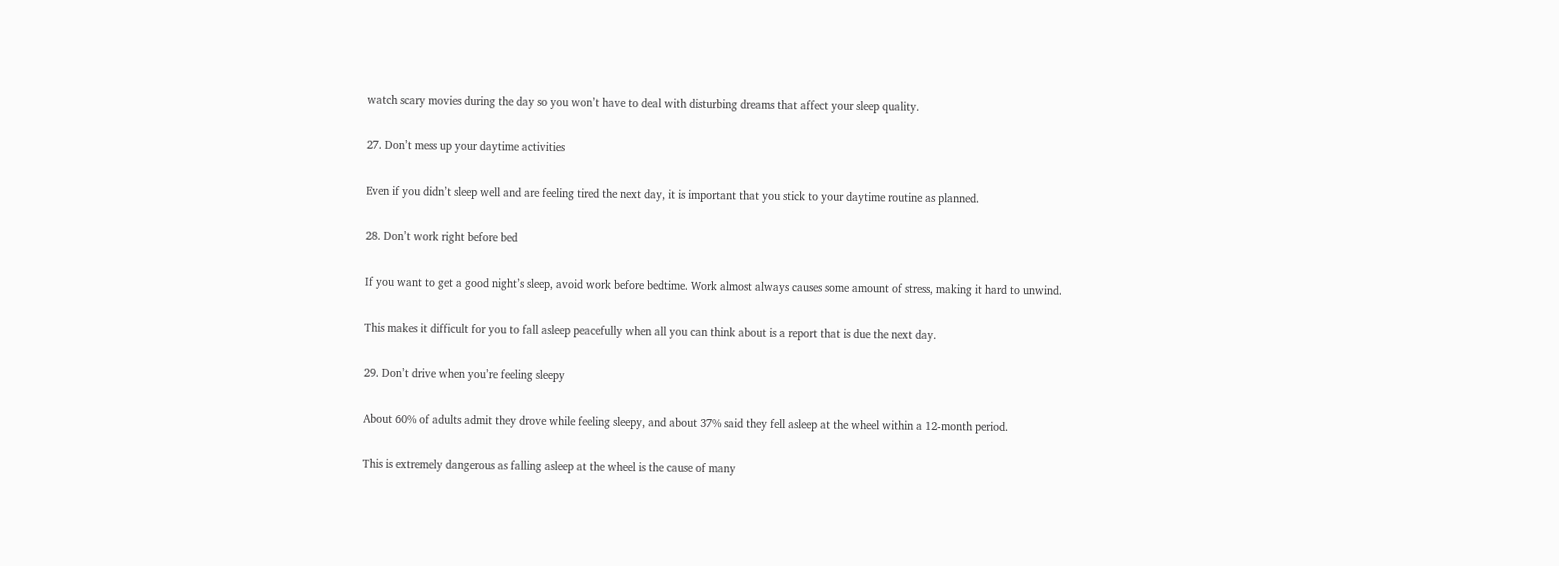watch scary movies during the day so you won’t have to deal with disturbing dreams that affect your sleep quality.

27. Don’t mess up your daytime activities

Even if you didn’t sleep well and are feeling tired the next day, it is important that you stick to your daytime routine as planned.

28. Don’t work right before bed

If you want to get a good night’s sleep, avoid work before bedtime. Work almost always causes some amount of stress, making it hard to unwind.

This makes it difficult for you to fall asleep peacefully when all you can think about is a report that is due the next day.

29. Don’t drive when you’re feeling sleepy

About 60% of adults admit they drove while feeling sleepy, and about 37% said they fell asleep at the wheel within a 12-month period.

This is extremely dangerous as falling asleep at the wheel is the cause of many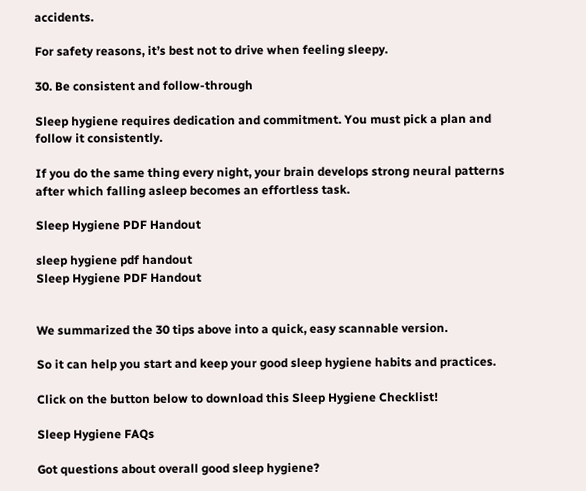accidents.

For safety reasons, it’s best not to drive when feeling sleepy.

30. Be consistent and follow-through

Sleep hygiene requires dedication and commitment. You must pick a plan and follow it consistently.

If you do the same thing every night, your brain develops strong neural patterns after which falling asleep becomes an effortless task.

Sleep Hygiene PDF Handout

sleep hygiene pdf handout
Sleep Hygiene PDF Handout


We summarized the 30 tips above into a quick, easy scannable version.

So it can help you start and keep your good sleep hygiene habits and practices.

Click on the button below to download this Sleep Hygiene Checklist!

Sleep Hygiene FAQs

Got questions about overall good sleep hygiene?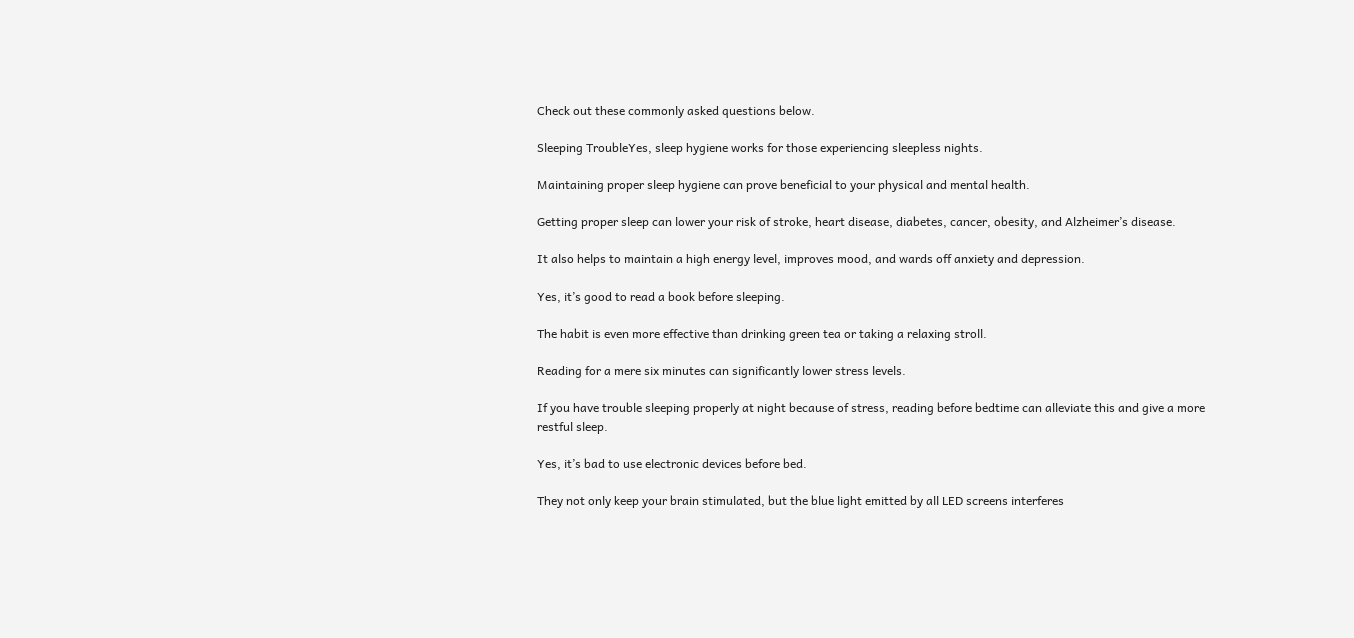Check out these commonly asked questions below.

Sleeping TroubleYes, sleep hygiene works for those experiencing sleepless nights.

Maintaining proper sleep hygiene can prove beneficial to your physical and mental health.

Getting proper sleep can lower your risk of stroke, heart disease, diabetes, cancer, obesity, and Alzheimer’s disease.

It also helps to maintain a high energy level, improves mood, and wards off anxiety and depression.

Yes, it’s good to read a book before sleeping.

The habit is even more effective than drinking green tea or taking a relaxing stroll.

Reading for a mere six minutes can significantly lower stress levels.

If you have trouble sleeping properly at night because of stress, reading before bedtime can alleviate this and give a more restful sleep.

Yes, it’s bad to use electronic devices before bed.

They not only keep your brain stimulated, but the blue light emitted by all LED screens interferes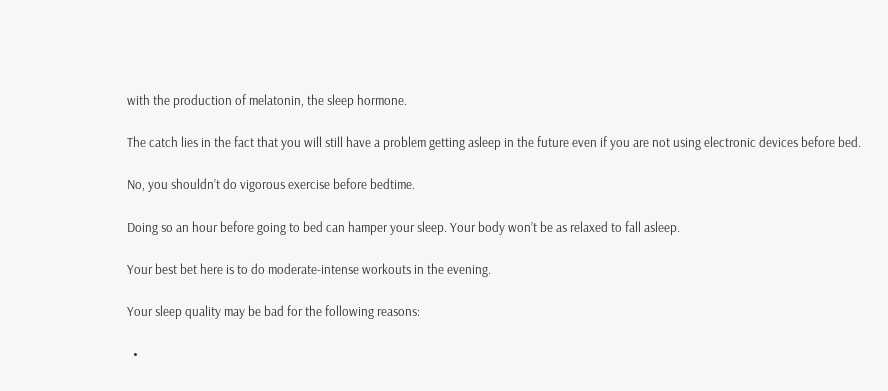with the production of melatonin, the sleep hormone.

The catch lies in the fact that you will still have a problem getting asleep in the future even if you are not using electronic devices before bed.

No, you shouldn’t do vigorous exercise before bedtime.

Doing so an hour before going to bed can hamper your sleep. Your body won’t be as relaxed to fall asleep.

Your best bet here is to do moderate-intense workouts in the evening.

Your sleep quality may be bad for the following reasons:

  •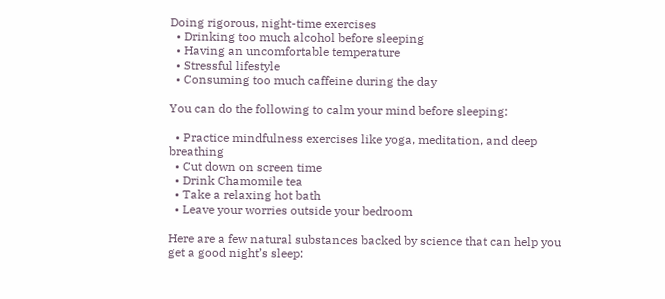Doing rigorous, night-time exercises
  • Drinking too much alcohol before sleeping
  • Having an uncomfortable temperature
  • Stressful lifestyle
  • Consuming too much caffeine during the day

You can do the following to calm your mind before sleeping:

  • Practice mindfulness exercises like yoga, meditation, and deep breathing
  • Cut down on screen time
  • Drink Chamomile tea
  • Take a relaxing hot bath
  • Leave your worries outside your bedroom

Here are a few natural substances backed by science that can help you get a good night’s sleep: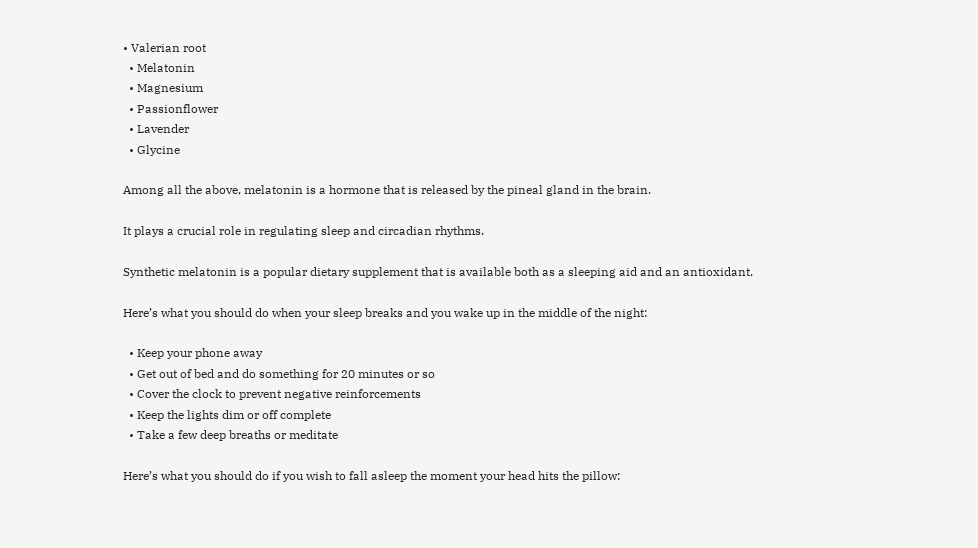• Valerian root
  • Melatonin
  • Magnesium
  • Passionflower
  • Lavender
  • Glycine

Among all the above, melatonin is a hormone that is released by the pineal gland in the brain.

It plays a crucial role in regulating sleep and circadian rhythms.

Synthetic melatonin is a popular dietary supplement that is available both as a sleeping aid and an antioxidant.

Here’s what you should do when your sleep breaks and you wake up in the middle of the night:

  • Keep your phone away
  • Get out of bed and do something for 20 minutes or so
  • Cover the clock to prevent negative reinforcements
  • Keep the lights dim or off complete
  • Take a few deep breaths or meditate

Here’s what you should do if you wish to fall asleep the moment your head hits the pillow: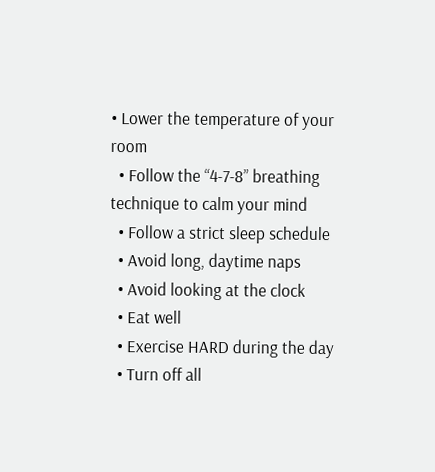• Lower the temperature of your room
  • Follow the “4-7-8” breathing technique to calm your mind
  • Follow a strict sleep schedule
  • Avoid long, daytime naps
  • Avoid looking at the clock
  • Eat well
  • Exercise HARD during the day
  • Turn off all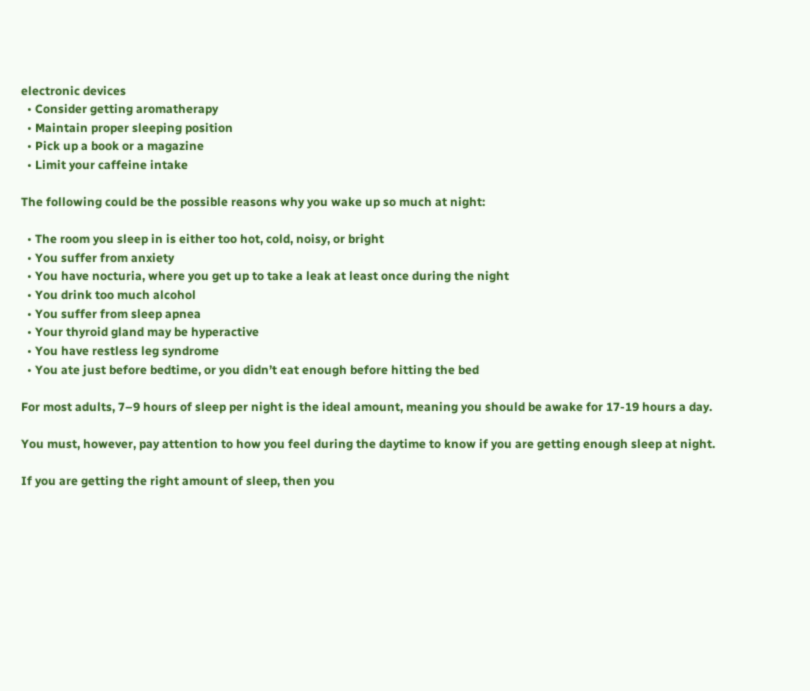electronic devices
  • Consider getting aromatherapy
  • Maintain proper sleeping position
  • Pick up a book or a magazine
  • Limit your caffeine intake

The following could be the possible reasons why you wake up so much at night:

  • The room you sleep in is either too hot, cold, noisy, or bright
  • You suffer from anxiety
  • You have nocturia, where you get up to take a leak at least once during the night
  • You drink too much alcohol
  • You suffer from sleep apnea
  • Your thyroid gland may be hyperactive
  • You have restless leg syndrome
  • You ate just before bedtime, or you didn’t eat enough before hitting the bed

For most adults, 7–9 hours of sleep per night is the ideal amount, meaning you should be awake for 17-19 hours a day.

You must, however, pay attention to how you feel during the daytime to know if you are getting enough sleep at night.

If you are getting the right amount of sleep, then you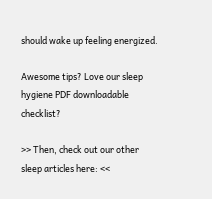should wake up feeling energized.

Awesome tips? Love our sleep hygiene PDF downloadable checklist?

>> Then, check out our other sleep articles here: <<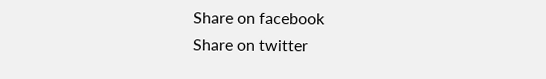Share on facebook
Share on twitter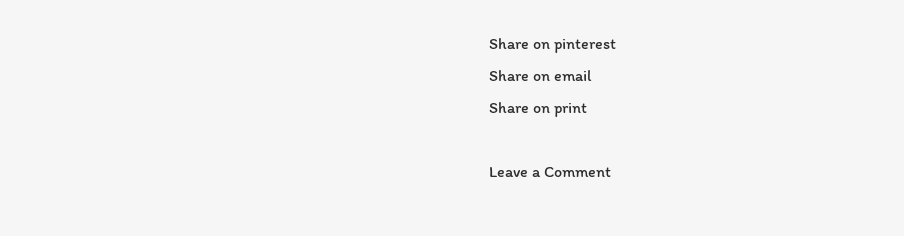Share on pinterest
Share on email
Share on print

Leave a Comment